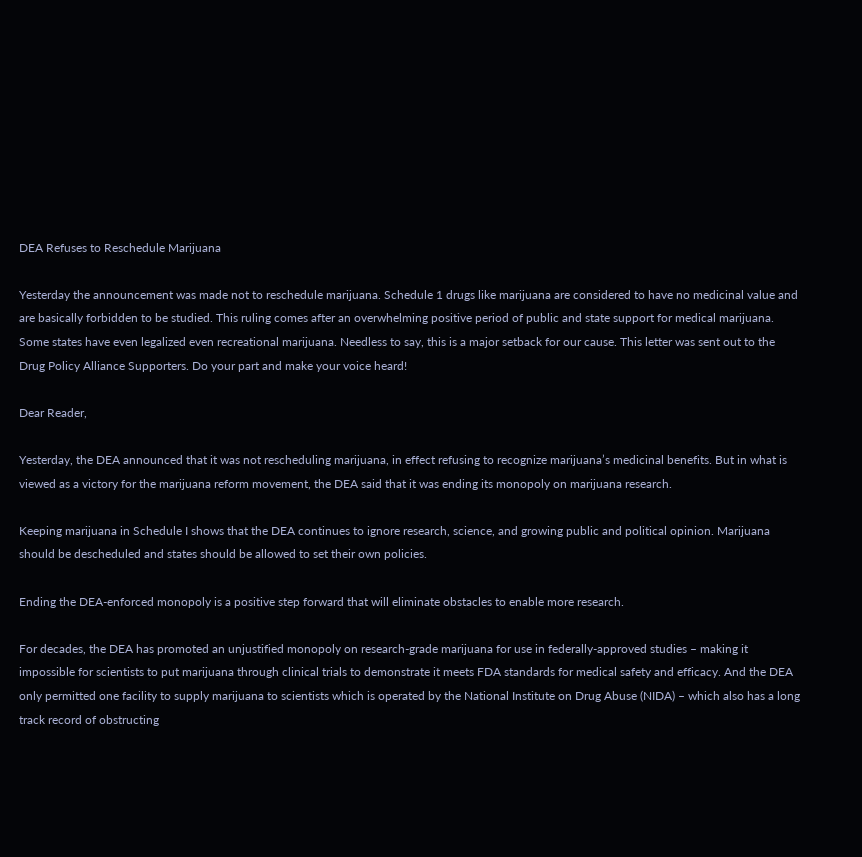DEA Refuses to Reschedule Marijuana

Yesterday the announcement was made not to reschedule marijuana. Schedule 1 drugs like marijuana are considered to have no medicinal value and are basically forbidden to be studied. This ruling comes after an overwhelming positive period of public and state support for medical marijuana. Some states have even legalized even recreational marijuana. Needless to say, this is a major setback for our cause. This letter was sent out to the Drug Policy Alliance Supporters. Do your part and make your voice heard!

Dear Reader,

Yesterday, the DEA announced that it was not rescheduling marijuana, in effect refusing to recognize marijuana’s medicinal benefits. But in what is viewed as a victory for the marijuana reform movement, the DEA said that it was ending its monopoly on marijuana research.

Keeping marijuana in Schedule I shows that the DEA continues to ignore research, science, and growing public and political opinion. Marijuana should be descheduled and states should be allowed to set their own policies.

Ending the DEA-enforced monopoly is a positive step forward that will eliminate obstacles to enable more research.

For decades, the DEA has promoted an unjustified monopoly on research-grade marijuana for use in federally-approved studies – making it impossible for scientists to put marijuana through clinical trials to demonstrate it meets FDA standards for medical safety and efficacy. And the DEA only permitted one facility to supply marijuana to scientists which is operated by the National Institute on Drug Abuse (NIDA) – which also has a long track record of obstructing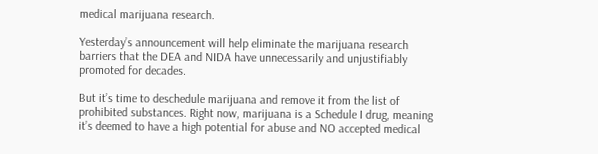medical marijuana research.

Yesterday’s announcement will help eliminate the marijuana research barriers that the DEA and NIDA have unnecessarily and unjustifiably promoted for decades.

But it’s time to deschedule marijuana and remove it from the list of prohibited substances. Right now, marijuana is a Schedule I drug, meaning it’s deemed to have a high potential for abuse and NO accepted medical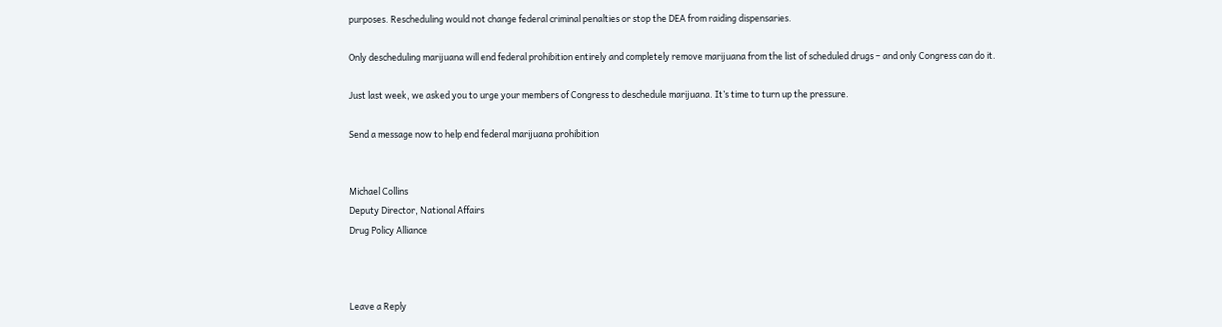purposes. Rescheduling would not change federal criminal penalties or stop the DEA from raiding dispensaries.

Only descheduling marijuana will end federal prohibition entirely and completely remove marijuana from the list of scheduled drugs – and only Congress can do it.

Just last week, we asked you to urge your members of Congress to deschedule marijuana. It’s time to turn up the pressure.

Send a message now to help end federal marijuana prohibition


Michael Collins
Deputy Director, National Affairs
Drug Policy Alliance



Leave a Reply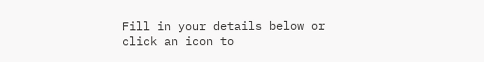Fill in your details below or click an icon to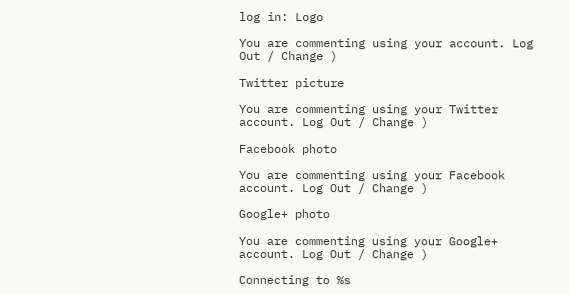log in: Logo

You are commenting using your account. Log Out / Change )

Twitter picture

You are commenting using your Twitter account. Log Out / Change )

Facebook photo

You are commenting using your Facebook account. Log Out / Change )

Google+ photo

You are commenting using your Google+ account. Log Out / Change )

Connecting to %s